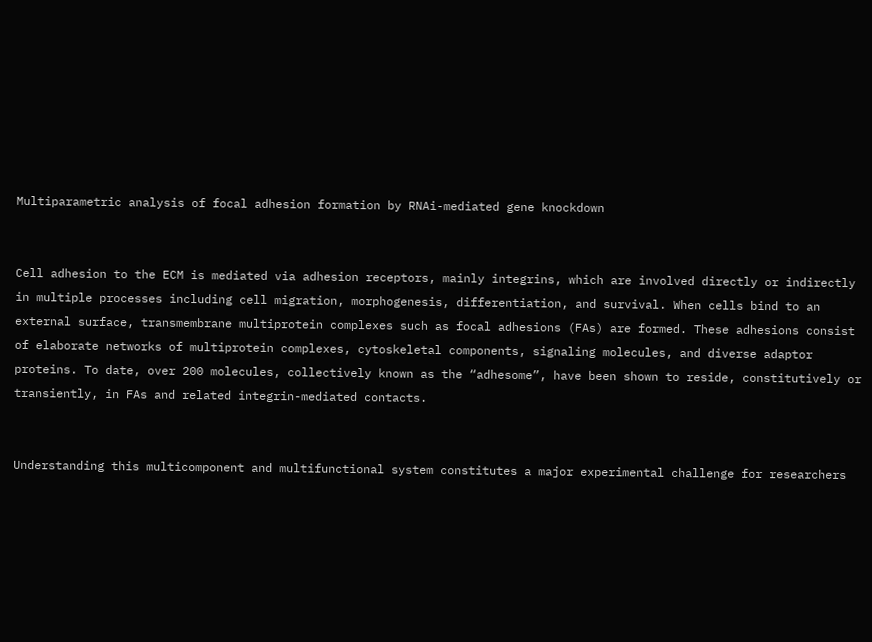Multiparametric analysis of focal adhesion formation by RNAi-mediated gene knockdown


Cell adhesion to the ECM is mediated via adhesion receptors, mainly integrins, which are involved directly or indirectly in multiple processes including cell migration, morphogenesis, differentiation, and survival. When cells bind to an external surface, transmembrane multiprotein complexes such as focal adhesions (FAs) are formed. These adhesions consist of elaborate networks of multiprotein complexes, cytoskeletal components, signaling molecules, and diverse adaptor proteins. To date, over 200 molecules, collectively known as the “adhesome”, have been shown to reside, constitutively or transiently, in FAs and related integrin-mediated contacts.


Understanding this multicomponent and multifunctional system constitutes a major experimental challenge for researchers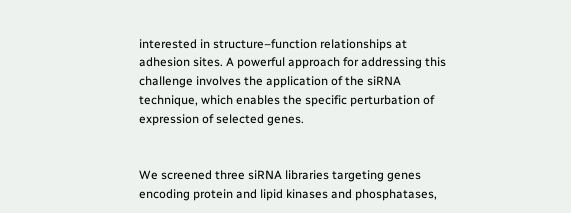interested in structure–function relationships at adhesion sites. A powerful approach for addressing this challenge involves the application of the siRNA technique, which enables the specific perturbation of expression of selected genes.


We screened three siRNA libraries targeting genes encoding protein and lipid kinases and phosphatases,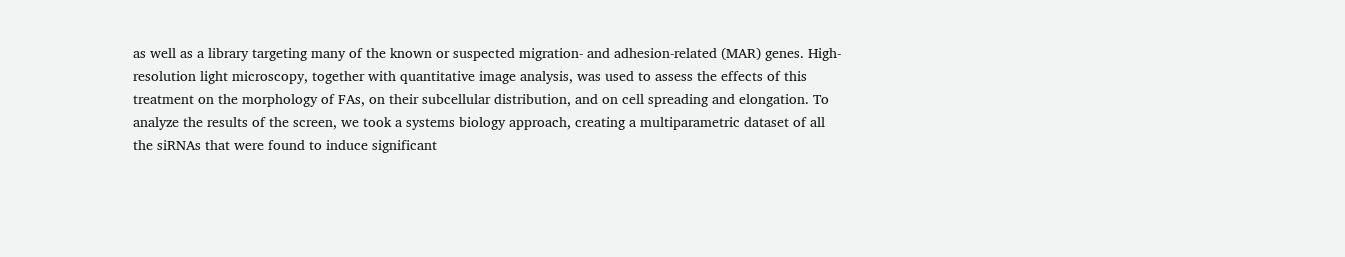as well as a library targeting many of the known or suspected migration- and adhesion-related (MAR) genes. High-resolution light microscopy, together with quantitative image analysis, was used to assess the effects of this treatment on the morphology of FAs, on their subcellular distribution, and on cell spreading and elongation. To analyze the results of the screen, we took a systems biology approach, creating a multiparametric dataset of all the siRNAs that were found to induce significant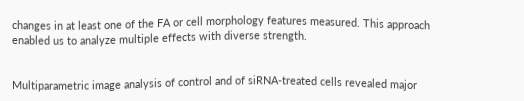changes in at least one of the FA or cell morphology features measured. This approach enabled us to analyze multiple effects with diverse strength.


Multiparametric image analysis of control and of siRNA-treated cells revealed major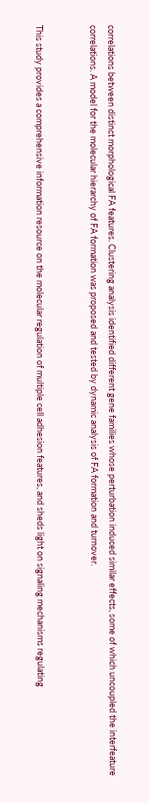correlations between distinct morphological FA features. Clustering analysis identified different gene families whose perturbation induced similar effects, some of which uncoupled the interfeature correlations. A model for the molecular hierarchy of FA formation was proposed and tested by dynamic analysis of FA formation and turnover.


This study provides a comprehensive information resource on the molecular regulation of multiple cell adhesion features, and sheds light on signaling mechanisms regulating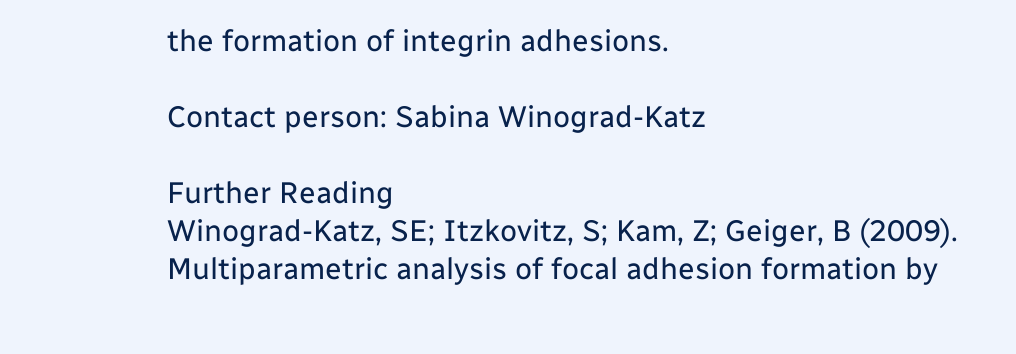the formation of integrin adhesions.

Contact person: Sabina Winograd-Katz

Further Reading
Winograd-Katz, SE; Itzkovitz, S; Kam, Z; Geiger, B (2009). Multiparametric analysis of focal adhesion formation by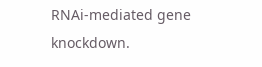RNAi-mediated gene knockdown.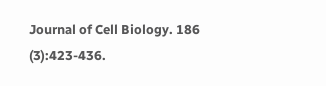Journal of Cell Biology. 186 (3):423-436.